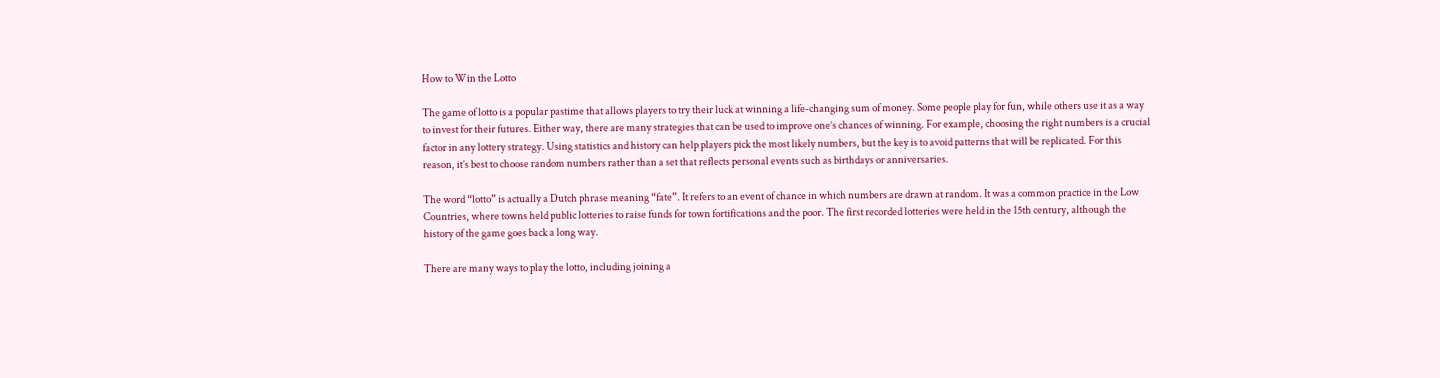How to Win the Lotto

The game of lotto is a popular pastime that allows players to try their luck at winning a life-changing sum of money. Some people play for fun, while others use it as a way to invest for their futures. Either way, there are many strategies that can be used to improve one’s chances of winning. For example, choosing the right numbers is a crucial factor in any lottery strategy. Using statistics and history can help players pick the most likely numbers, but the key is to avoid patterns that will be replicated. For this reason, it’s best to choose random numbers rather than a set that reflects personal events such as birthdays or anniversaries.

The word “lotto” is actually a Dutch phrase meaning “fate”. It refers to an event of chance in which numbers are drawn at random. It was a common practice in the Low Countries, where towns held public lotteries to raise funds for town fortifications and the poor. The first recorded lotteries were held in the 15th century, although the history of the game goes back a long way.

There are many ways to play the lotto, including joining a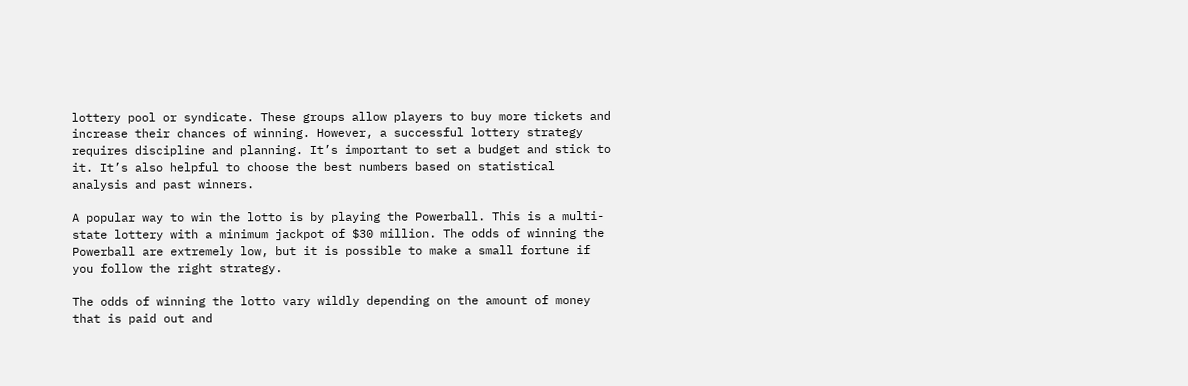lottery pool or syndicate. These groups allow players to buy more tickets and increase their chances of winning. However, a successful lottery strategy requires discipline and planning. It’s important to set a budget and stick to it. It’s also helpful to choose the best numbers based on statistical analysis and past winners.

A popular way to win the lotto is by playing the Powerball. This is a multi-state lottery with a minimum jackpot of $30 million. The odds of winning the Powerball are extremely low, but it is possible to make a small fortune if you follow the right strategy.

The odds of winning the lotto vary wildly depending on the amount of money that is paid out and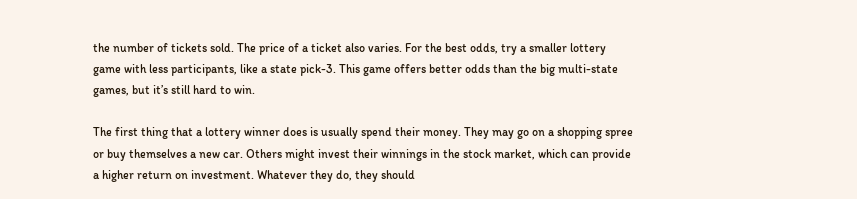the number of tickets sold. The price of a ticket also varies. For the best odds, try a smaller lottery game with less participants, like a state pick-3. This game offers better odds than the big multi-state games, but it’s still hard to win.

The first thing that a lottery winner does is usually spend their money. They may go on a shopping spree or buy themselves a new car. Others might invest their winnings in the stock market, which can provide a higher return on investment. Whatever they do, they should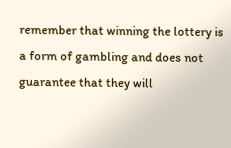remember that winning the lottery is a form of gambling and does not guarantee that they will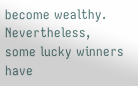become wealthy. Nevertheless, some lucky winners have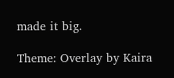made it big.

Theme: Overlay by Kaira